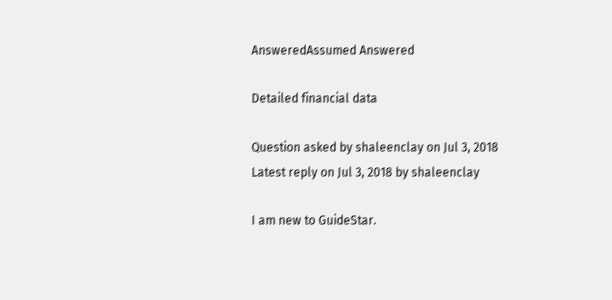AnsweredAssumed Answered

Detailed financial data

Question asked by shaleenclay on Jul 3, 2018
Latest reply on Jul 3, 2018 by shaleenclay

I am new to GuideStar.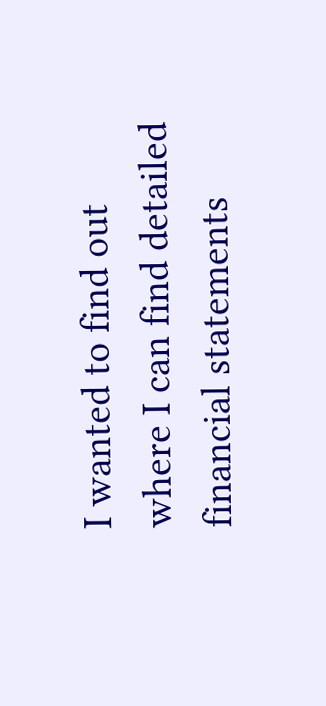I wanted to find out where I can find detailed financial statements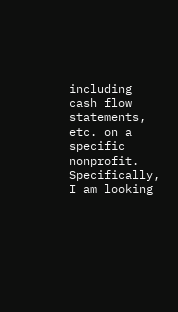including cash flow statements, etc. on a specific nonprofit. Specifically, I am looking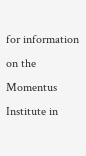for information on the Momentus Institute in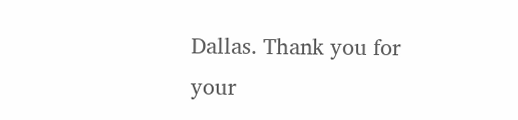Dallas. Thank you for your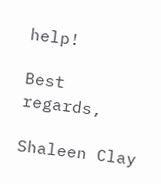help!

Best regards,

Shaleen Clay